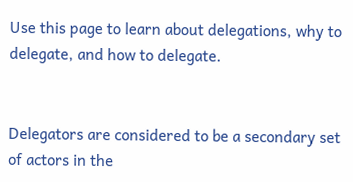Use this page to learn about delegations, why to delegate, and how to delegate.


Delegators are considered to be a secondary set of actors in the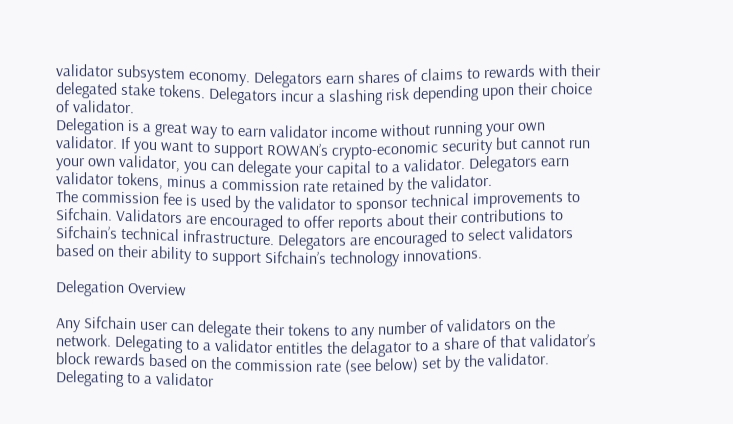validator subsystem economy. Delegators earn shares of claims to rewards with their delegated stake tokens. Delegators incur a slashing risk depending upon their choice of validator.
Delegation is a great way to earn validator income without running your own validator. If you want to support ROWAN’s crypto-economic security but cannot run your own validator, you can delegate your capital to a validator. Delegators earn validator tokens, minus a commission rate retained by the validator.
The commission fee is used by the validator to sponsor technical improvements to Sifchain. Validators are encouraged to offer reports about their contributions to Sifchain’s technical infrastructure. Delegators are encouraged to select validators based on their ability to support Sifchain’s technology innovations.

Delegation Overview

Any Sifchain user can delegate their tokens to any number of validators on the network. Delegating to a validator entitles the delagator to a share of that validator’s block rewards based on the commission rate (see below) set by the validator. Delegating to a validator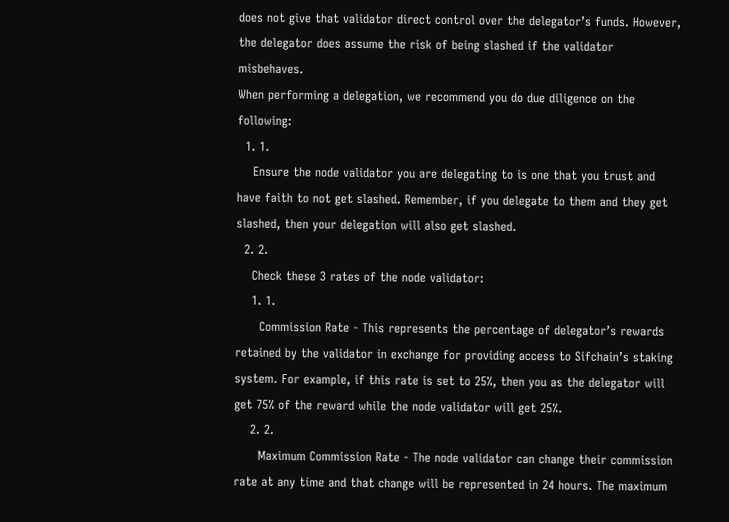does not give that validator direct control over the delegator’s funds. However, the delegator does assume the risk of being slashed if the validator misbehaves.
When performing a delegation, we recommend you do due diligence on the following:
  1. 1.
    Ensure the node validator you are delegating to is one that you trust and have faith to not get slashed. Remember, if you delegate to them and they get slashed, then your delegation will also get slashed.
  2. 2.
    Check these 3 rates of the node validator:
    1. 1.
      Commission Rate - This represents the percentage of delegator’s rewards retained by the validator in exchange for providing access to Sifchain’s staking system. For example, if this rate is set to 25%, then you as the delegator will get 75% of the reward while the node validator will get 25%.
    2. 2.
      Maximum Commission Rate - The node validator can change their commission rate at any time and that change will be represented in 24 hours. The maximum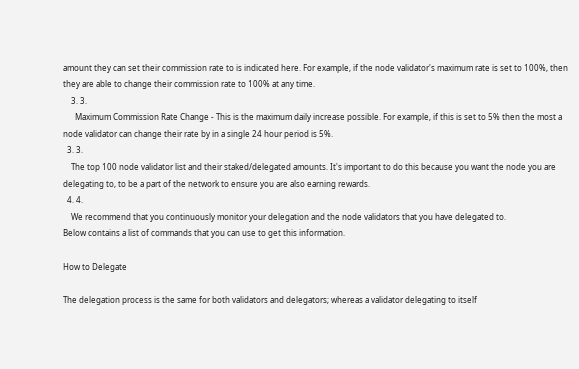amount they can set their commission rate to is indicated here. For example, if the node validator's maximum rate is set to 100%, then they are able to change their commission rate to 100% at any time.
    3. 3.
      Maximum Commission Rate Change - This is the maximum daily increase possible. For example, if this is set to 5% then the most a node validator can change their rate by in a single 24 hour period is 5%.
  3. 3.
    The top 100 node validator list and their staked/delegated amounts. It's important to do this because you want the node you are delegating to, to be a part of the network to ensure you are also earning rewards.
  4. 4.
    We recommend that you continuously monitor your delegation and the node validators that you have delegated to.
Below contains a list of commands that you can use to get this information.

How to Delegate

The delegation process is the same for both validators and delegators; whereas a validator delegating to itself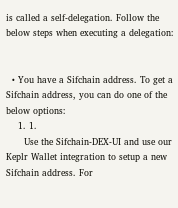is called a self-delegation. Follow the below steps when executing a delegation:


  • You have a Sifchain address. To get a Sifchain address, you can do one of the below options:
    1. 1.
      Use the Sifchain-DEX-UI and use our Keplr Wallet integration to setup a new Sifchain address. For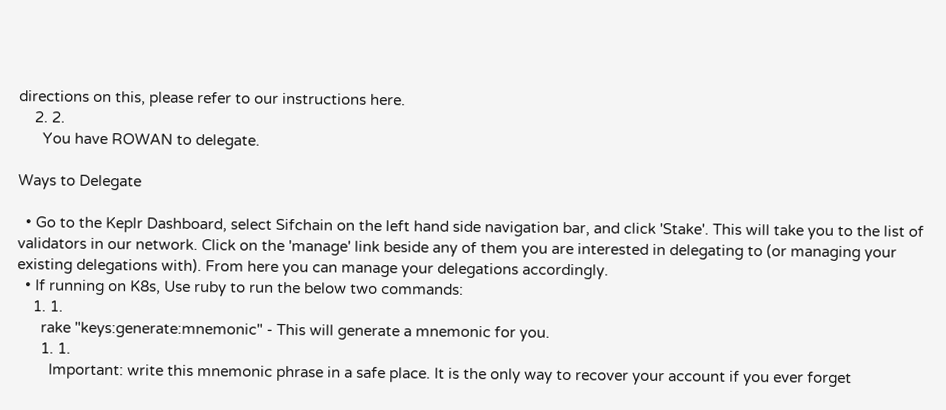directions on this, please refer to our instructions here.
    2. 2.
      You have ROWAN to delegate.

Ways to Delegate

  • Go to the Keplr Dashboard, select Sifchain on the left hand side navigation bar, and click 'Stake'. This will take you to the list of validators in our network. Click on the 'manage' link beside any of them you are interested in delegating to (or managing your existing delegations with). From here you can manage your delegations accordingly.
  • If running on K8s, Use ruby to run the below two commands:
    1. 1.
      rake "keys:generate:mnemonic" - This will generate a mnemonic for you.
      1. 1.
        Important: write this mnemonic phrase in a safe place. It is the only way to recover your account if you ever forget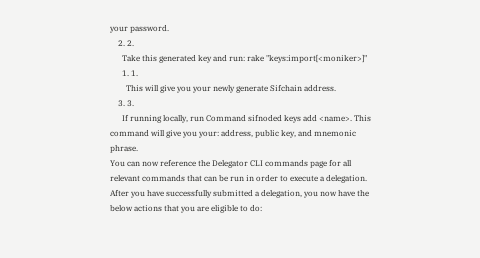your password.
    2. 2.
      Take this generated key and run: rake "keys:import[<moniker>]"
      1. 1.
        This will give you your newly generate Sifchain address.
    3. 3.
      If running locally, run Command sifnoded keys add <name>. This command will give you your: address, public key, and mnemonic phrase.
You can now reference the Delegator CLI commands page for all relevant commands that can be run in order to execute a delegation.
After you have successfully submitted a delegation, you now have the below actions that you are eligible to do: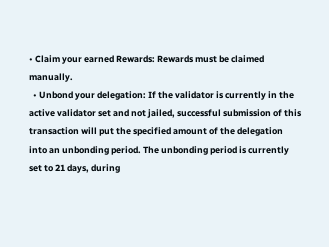• Claim your earned Rewards: Rewards must be claimed manually.
  • Unbond your delegation: If the validator is currently in the active validator set and not jailed, successful submission of this transaction will put the specified amount of the delegation into an unbonding period. The unbonding period is currently set to 21 days, during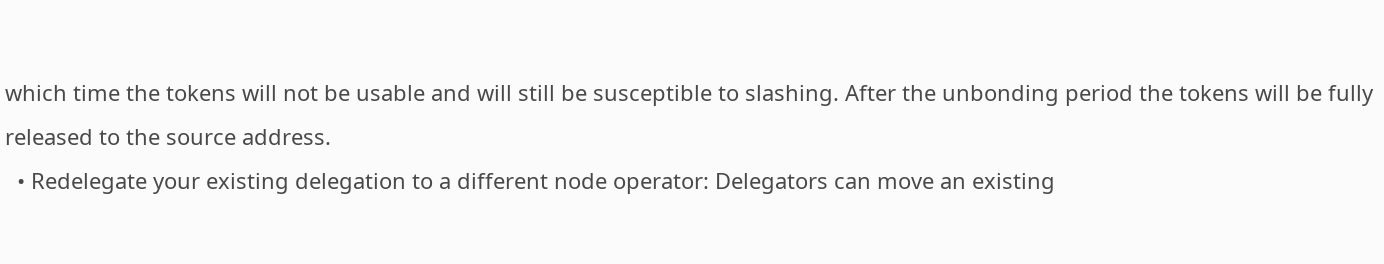which time the tokens will not be usable and will still be susceptible to slashing. After the unbonding period the tokens will be fully released to the source address.
  • Redelegate your existing delegation to a different node operator: Delegators can move an existing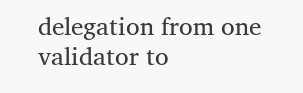delegation from one validator to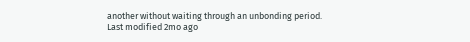another without waiting through an unbonding period.
Last modified 2mo ago